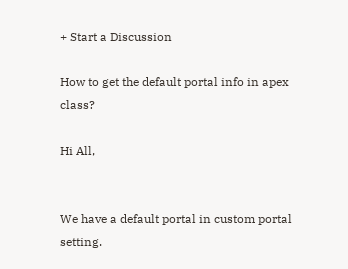+ Start a Discussion

How to get the default portal info in apex class?

Hi All,


We have a default portal in custom portal setting.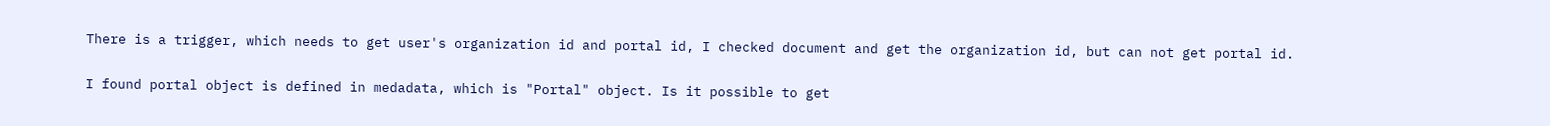There is a trigger, which needs to get user's organization id and portal id, I checked document and get the organization id, but can not get portal id.


I found portal object is defined in medadata, which is "Portal" object. Is it possible to get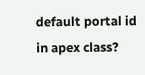default portal id in apex class?